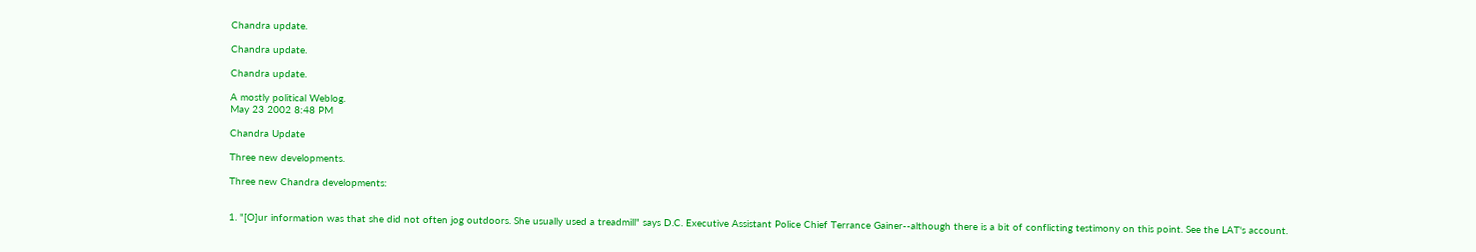Chandra update.

Chandra update.

Chandra update.

A mostly political Weblog.
May 23 2002 8:48 PM

Chandra Update

Three new developments.

Three new Chandra developments:


1. "[O]ur information was that she did not often jog outdoors. She usually used a treadmill" says D.C. Executive Assistant Police Chief Terrance Gainer--although there is a bit of conflicting testimony on this point. See the LAT's account.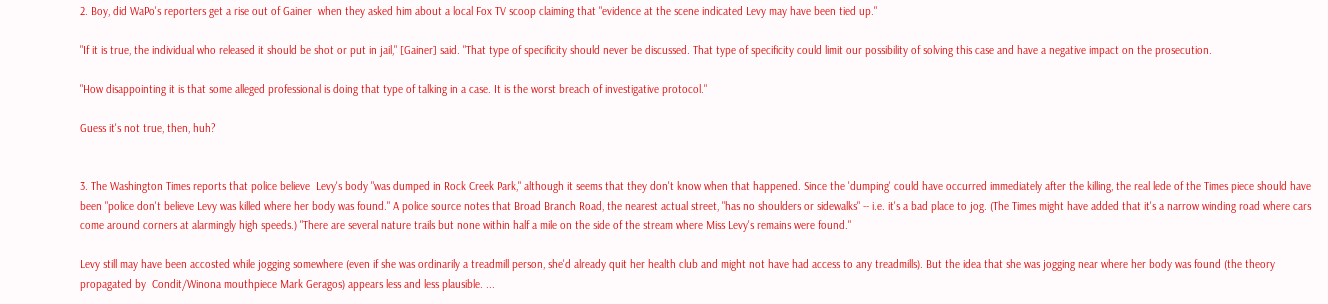2. Boy, did WaPo's reporters get a rise out of Gainer  when they asked him about a local Fox TV scoop claiming that "evidence at the scene indicated Levy may have been tied up."

"If it is true, the individual who released it should be shot or put in jail," [Gainer] said. "That type of specificity should never be discussed. That type of specificity could limit our possibility of solving this case and have a negative impact on the prosecution.

"How disappointing it is that some alleged professional is doing that type of talking in a case. It is the worst breach of investigative protocol."

Guess it's not true, then, huh?


3. The Washington Times reports that police believe  Levy's body "was dumped in Rock Creek Park," although it seems that they don't know when that happened. Since the 'dumping' could have occurred immediately after the killing, the real lede of the Times piece should have been "police don't believe Levy was killed where her body was found." A police source notes that Broad Branch Road, the nearest actual street, "has no shoulders or sidewalks" -- i.e. it's a bad place to jog. (The Times might have added that it's a narrow winding road where cars come around corners at alarmingly high speeds.) "There are several nature trails but none within half a mile on the side of the stream where Miss Levy's remains were found."

Levy still may have been accosted while jogging somewhere (even if she was ordinarily a treadmill person, she'd already quit her health club and might not have had access to any treadmills). But the idea that she was jogging near where her body was found (the theory propagated by  Condit/Winona mouthpiece Mark Geragos) appears less and less plausible. ...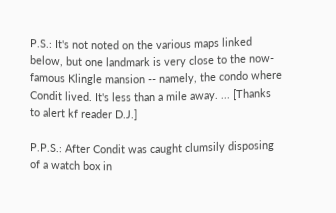P.S.: It's not noted on the various maps linked below, but one landmark is very close to the now-famous Klingle mansion -- namely, the condo where Condit lived. It's less than a mile away. ... [Thanks to alert kf reader D.J.]

P.P.S.: After Condit was caught clumsily disposing of a watch box in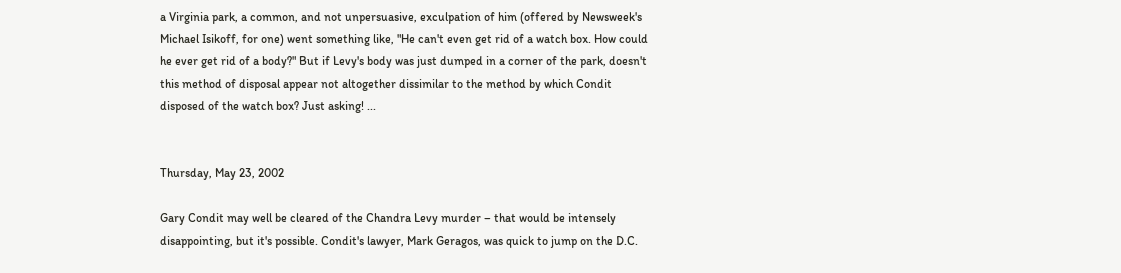a Virginia park, a common, and not unpersuasive, exculpation of him (offered by Newsweek's Michael Isikoff, for one) went something like, "He can't even get rid of a watch box. How could he ever get rid of a body?" But if Levy's body was just dumped in a corner of the park, doesn't this method of disposal appear not altogether dissimilar to the method by which Condit disposed of the watch box? Just asking! ...


Thursday, May 23, 2002

Gary Condit may well be cleared of the Chandra Levy murder – that would be intensely disappointing, but it's possible. Condit's lawyer, Mark Geragos, was quick to jump on the D.C.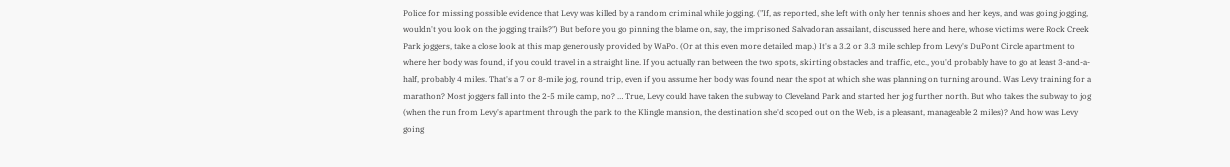Police for missing possible evidence that Levy was killed by a random criminal while jogging. ("If, as reported, she left with only her tennis shoes and her keys, and was going jogging, wouldn't you look on the jogging trails?") But before you go pinning the blame on, say, the imprisoned Salvadoran assailant, discussed here and here, whose victims were Rock Creek Park joggers, take a close look at this map generously provided by WaPo. (Or at this even more detailed map.) It's a 3.2 or 3.3 mile schlep from Levy's DuPont Circle apartment to where her body was found, if you could travel in a straight line. If you actually ran between the two spots, skirting obstacles and traffic, etc., you'd probably have to go at least 3-and-a-half, probably 4 miles. That's a 7 or 8-mile jog, round trip, even if you assume her body was found near the spot at which she was planning on turning around. Was Levy training for a marathon? Most joggers fall into the 2-5 mile camp, no? … True, Levy could have taken the subway to Cleveland Park and started her jog further north. But who takes the subway to jog (when the run from Levy's apartment through the park to the Klingle mansion, the destination she'd scoped out on the Web, is a pleasant, manageable 2 miles)? And how was Levy going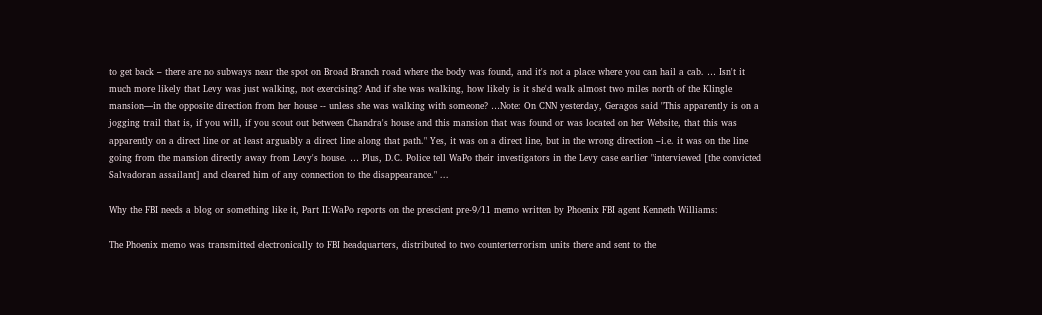to get back – there are no subways near the spot on Broad Branch road where the body was found, and it's not a place where you can hail a cab. … Isn't it much more likely that Levy was just walking, not exercising? And if she was walking, how likely is it she'd walk almost two miles north of the Klingle mansion—in the opposite direction from her house -- unless she was walking with someone? …Note: On CNN yesterday, Geragos said "This apparently is on a jogging trail that is, if you will, if you scout out between Chandra's house and this mansion that was found or was located on her Website, that this was apparently on a direct line or at least arguably a direct line along that path." Yes, it was on a direct line, but in the wrong direction –i.e. it was on the line going from the mansion directly away from Levy's house. … Plus, D.C. Police tell WaPo their investigators in the Levy case earlier "interviewed [the convicted Salvadoran assailant] and cleared him of any connection to the disappearance." ...

Why the FBI needs a blog or something like it, Part II:WaPo reports on the prescient pre-9/11 memo written by Phoenix FBI agent Kenneth Williams:

The Phoenix memo was transmitted electronically to FBI headquarters, distributed to two counterterrorism units there and sent to the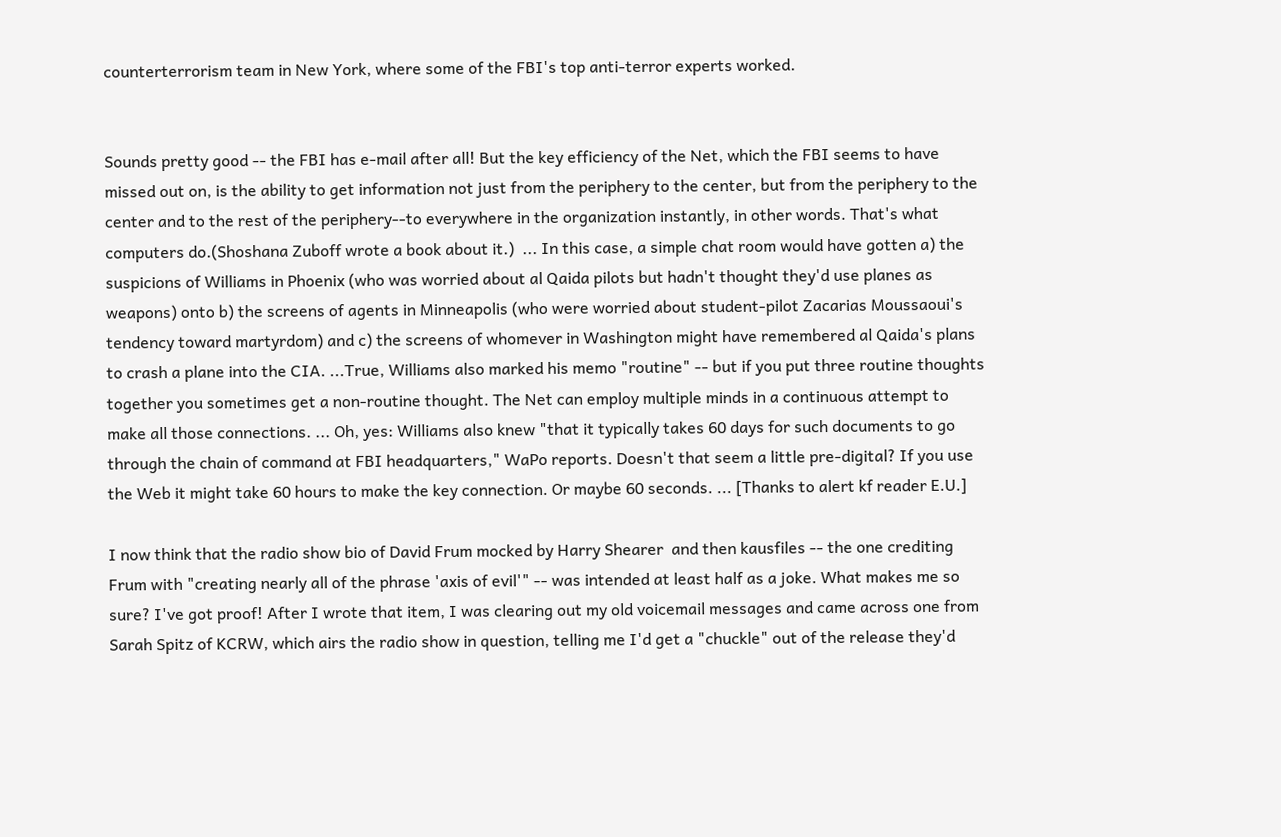counterterrorism team in New York, where some of the FBI's top anti-terror experts worked.


Sounds pretty good -- the FBI has e-mail after all! But the key efficiency of the Net, which the FBI seems to have missed out on, is the ability to get information not just from the periphery to the center, but from the periphery to the center and to the rest of the periphery--to everywhere in the organization instantly, in other words. That's what computers do.(Shoshana Zuboff wrote a book about it.)  ... In this case, a simple chat room would have gotten a) the suspicions of Williams in Phoenix (who was worried about al Qaida pilots but hadn't thought they'd use planes as weapons) onto b) the screens of agents in Minneapolis (who were worried about student-pilot Zacarias Moussaoui's tendency toward martyrdom) and c) the screens of whomever in Washington might have remembered al Qaida's plans to crash a plane into the CIA. ...True, Williams also marked his memo "routine" -- but if you put three routine thoughts together you sometimes get a non-routine thought. The Net can employ multiple minds in a continuous attempt to make all those connections. ... Oh, yes: Williams also knew "that it typically takes 60 days for such documents to go through the chain of command at FBI headquarters," WaPo reports. Doesn't that seem a little pre-digital? If you use the Web it might take 60 hours to make the key connection. Or maybe 60 seconds. ... [Thanks to alert kf reader E.U.]

I now think that the radio show bio of David Frum mocked by Harry Shearer  and then kausfiles -- the one crediting Frum with "creating nearly all of the phrase 'axis of evil'" -- was intended at least half as a joke. What makes me so sure? I've got proof! After I wrote that item, I was clearing out my old voicemail messages and came across one from Sarah Spitz of KCRW, which airs the radio show in question, telling me I'd get a "chuckle" out of the release they'd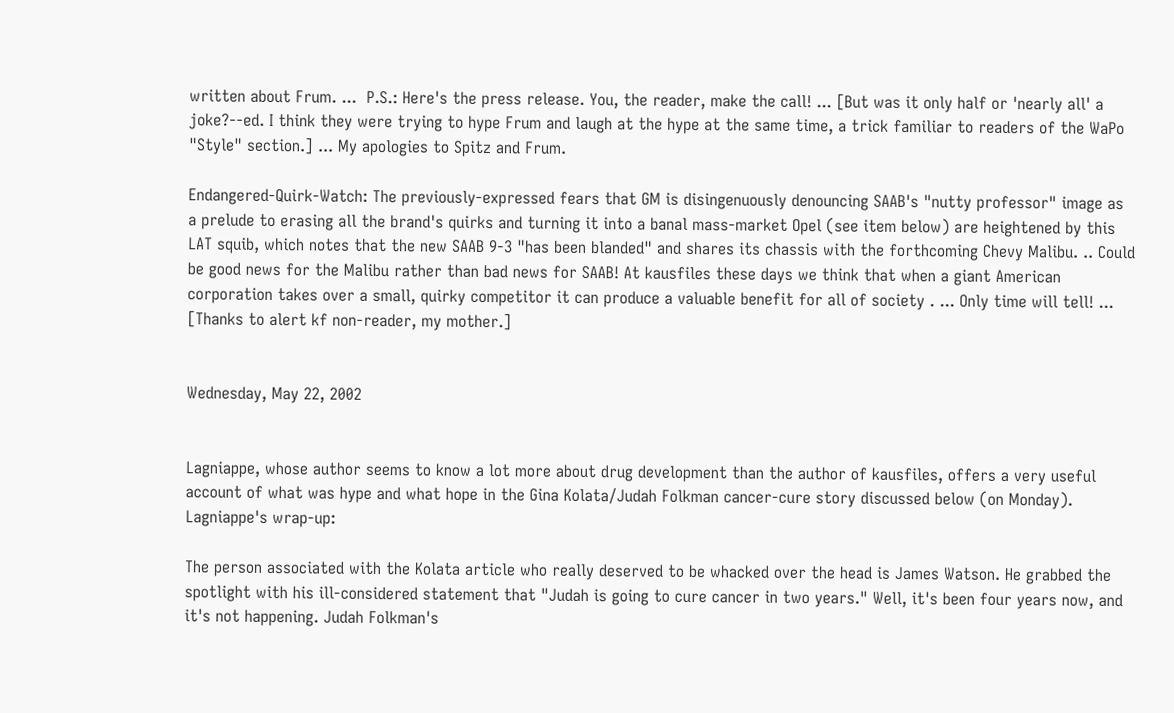written about Frum. ...  P.S.: Here's the press release. You, the reader, make the call! ... [But was it only half or 'nearly all' a joke?--ed. I think they were trying to hype Frum and laugh at the hype at the same time, a trick familiar to readers of the WaPo "Style" section.] ... My apologies to Spitz and Frum.

Endangered-Quirk-Watch: The previously-expressed fears that GM is disingenuously denouncing SAAB's "nutty professor" image as a prelude to erasing all the brand's quirks and turning it into a banal mass-market Opel (see item below) are heightened by this LAT squib, which notes that the new SAAB 9-3 "has been blanded" and shares its chassis with the forthcoming Chevy Malibu. .. Could be good news for the Malibu rather than bad news for SAAB! At kausfiles these days we think that when a giant American corporation takes over a small, quirky competitor it can produce a valuable benefit for all of society . ... Only time will tell! ... [Thanks to alert kf non-reader, my mother.]


Wednesday, May 22, 2002


Lagniappe, whose author seems to know a lot more about drug development than the author of kausfiles, offers a very useful account of what was hype and what hope in the Gina Kolata/Judah Folkman cancer-cure story discussed below (on Monday). Lagniappe's wrap-up:

The person associated with the Kolata article who really deserved to be whacked over the head is James Watson. He grabbed the spotlight with his ill-considered statement that "Judah is going to cure cancer in two years." Well, it's been four years now, and it's not happening. Judah Folkman's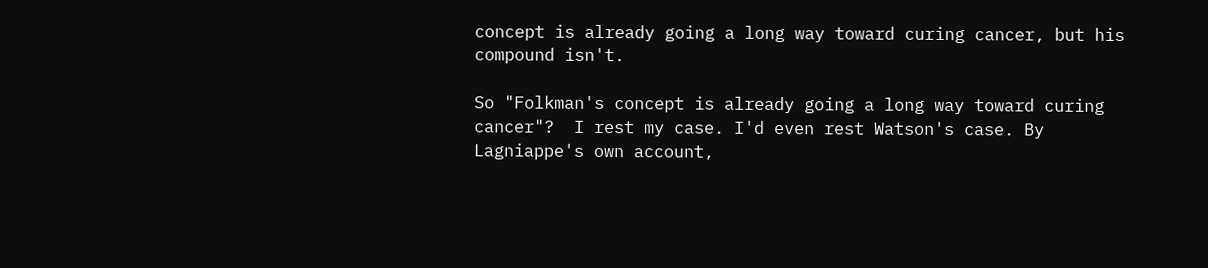concept is already going a long way toward curing cancer, but his compound isn't.

So "Folkman's concept is already going a long way toward curing cancer"?  I rest my case. I'd even rest Watson's case. By Lagniappe's own account,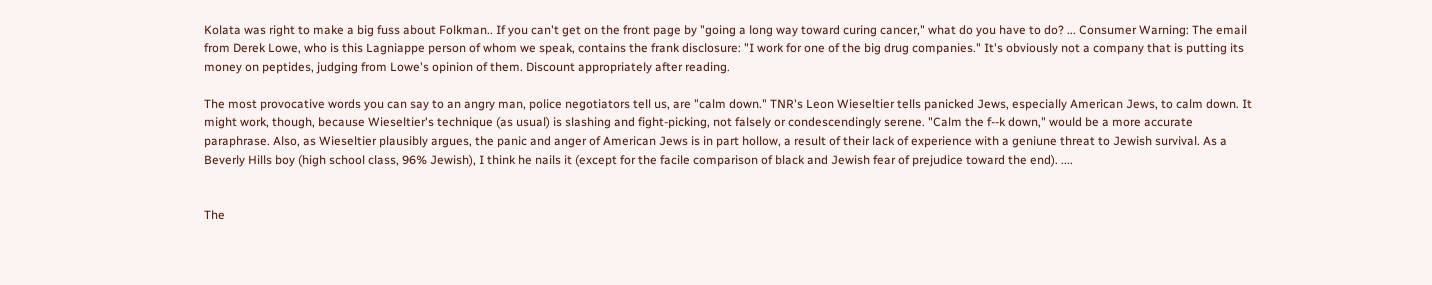Kolata was right to make a big fuss about Folkman.. If you can't get on the front page by "going a long way toward curing cancer," what do you have to do? ... Consumer Warning: The email from Derek Lowe, who is this Lagniappe person of whom we speak, contains the frank disclosure: "I work for one of the big drug companies." It's obviously not a company that is putting its money on peptides, judging from Lowe's opinion of them. Discount appropriately after reading.

The most provocative words you can say to an angry man, police negotiators tell us, are "calm down." TNR's Leon Wieseltier tells panicked Jews, especially American Jews, to calm down. It might work, though, because Wieseltier's technique (as usual) is slashing and fight-picking, not falsely or condescendingly serene. "Calm the f--k down," would be a more accurate paraphrase. Also, as Wieseltier plausibly argues, the panic and anger of American Jews is in part hollow, a result of their lack of experience with a geniune threat to Jewish survival. As a Beverly Hills boy (high school class, 96% Jewish), I think he nails it (except for the facile comparison of black and Jewish fear of prejudice toward the end). ....


The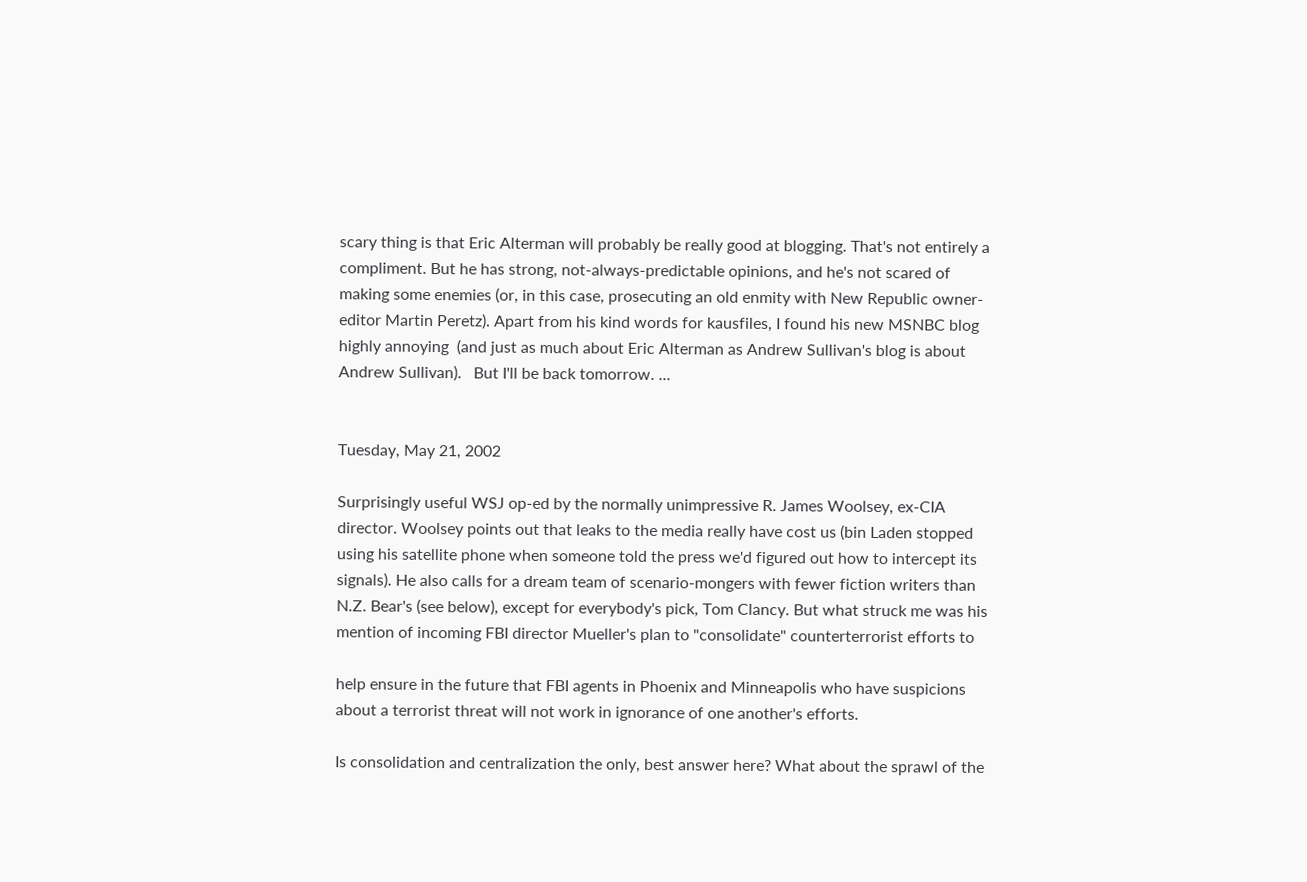scary thing is that Eric Alterman will probably be really good at blogging. That's not entirely a compliment. But he has strong, not-always-predictable opinions, and he's not scared of making some enemies (or, in this case, prosecuting an old enmity with New Republic owner-editor Martin Peretz). Apart from his kind words for kausfiles, I found his new MSNBC blog  highly annoying  (and just as much about Eric Alterman as Andrew Sullivan's blog is about Andrew Sullivan).   But I'll be back tomorrow. ...


Tuesday, May 21, 2002

Surprisingly useful WSJ op-ed by the normally unimpressive R. James Woolsey, ex-CIA director. Woolsey points out that leaks to the media really have cost us (bin Laden stopped using his satellite phone when someone told the press we'd figured out how to intercept its signals). He also calls for a dream team of scenario-mongers with fewer fiction writers than N.Z. Bear's (see below), except for everybody's pick, Tom Clancy. But what struck me was his mention of incoming FBI director Mueller's plan to "consolidate" counterterrorist efforts to

help ensure in the future that FBI agents in Phoenix and Minneapolis who have suspicions about a terrorist threat will not work in ignorance of one another's efforts.

Is consolidation and centralization the only, best answer here? What about the sprawl of the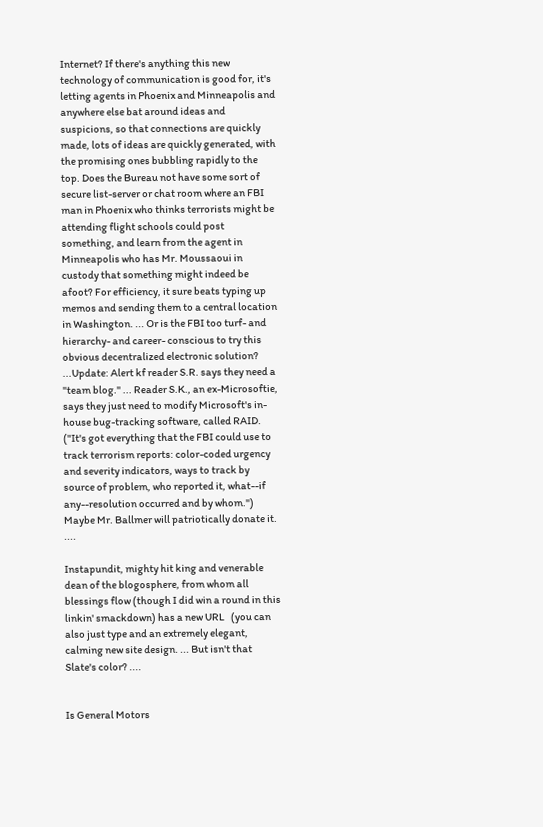Internet? If there's anything this new technology of communication is good for, it's letting agents in Phoenix and Minneapolis and anywhere else bat around ideas and suspicions, so that connections are quickly made, lots of ideas are quickly generated, with the promising ones bubbling rapidly to the top. Does the Bureau not have some sort of secure list-server or chat room where an FBI man in Phoenix who thinks terrorists might be attending flight schools could post something, and learn from the agent in Minneapolis who has Mr. Moussaoui in custody that something might indeed be afoot? For efficiency, it sure beats typing up memos and sending them to a central location in Washington. ... Or is the FBI too turf- and hierarchy- and career- conscious to try this obvious decentralized electronic solution? ...Update: Alert kf reader S.R. says they need a "team blog." ... Reader S.K., an ex-Microsoftie, says they just need to modify Microsoft's in-house bug-tracking software, called RAID. ("It's got everything that the FBI could use to track terrorism reports: color-coded urgency and severity indicators, ways to track by source of problem, who reported it, what--if any--resolution occurred and by whom.") Maybe Mr. Ballmer will patriotically donate it. ....

Instapundit, mighty hit king and venerable dean of the blogosphere, from whom all blessings flow (though I did win a round in this linkin' smackdown) has a new URL   (you can also just type and an extremely elegant, calming new site design. ... But isn't that Slate's color? ....


Is General Motors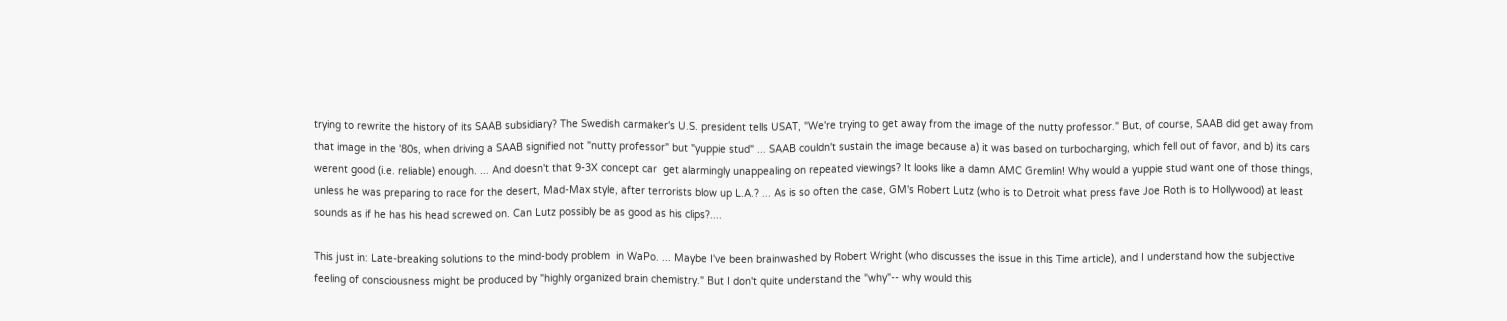trying to rewrite the history of its SAAB subsidiary? The Swedish carmaker's U.S. president tells USAT, "We're trying to get away from the image of the nutty professor." But, of course, SAAB did get away from that image in the '80s, when driving a SAAB signified not "nutty professor" but "yuppie stud" ... SAAB couldn't sustain the image because a) it was based on turbocharging, which fell out of favor, and b) its cars werent good (i.e. reliable) enough. ... And doesn't that 9-3X concept car  get alarmingly unappealing on repeated viewings? It looks like a damn AMC Gremlin! Why would a yuppie stud want one of those things, unless he was preparing to race for the desert, Mad-Max style, after terrorists blow up L.A.? ... As is so often the case, GM's Robert Lutz (who is to Detroit what press fave Joe Roth is to Hollywood) at least sounds as if he has his head screwed on. Can Lutz possibly be as good as his clips?....

This just in: Late-breaking solutions to the mind-body problem  in WaPo. ... Maybe I've been brainwashed by Robert Wright (who discusses the issue in this Time article), and I understand how the subjective feeling of consciousness might be produced by "highly organized brain chemistry." But I don't quite understand the "why"-- why would this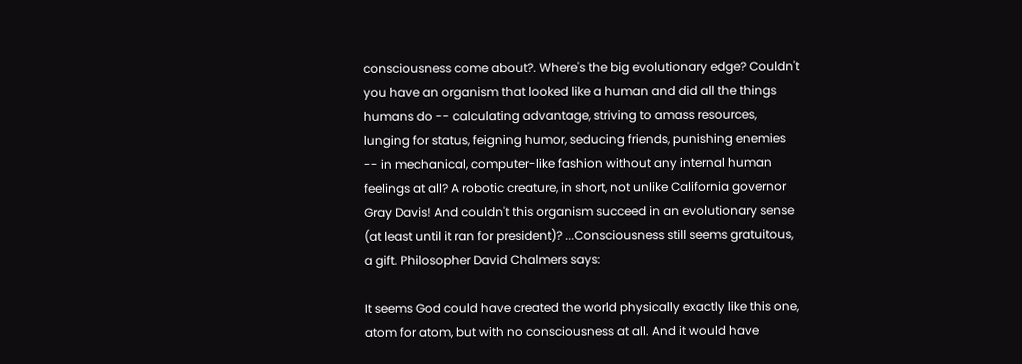consciousness come about?. Where's the big evolutionary edge? Couldn't you have an organism that looked like a human and did all the things humans do -- calculating advantage, striving to amass resources, lunging for status, feigning humor, seducing friends, punishing enemies -- in mechanical, computer-like fashion without any internal human feelings at all? A robotic creature, in short, not unlike California governor Gray Davis! And couldn't this organism succeed in an evolutionary sense (at least until it ran for president)? ...Consciousness still seems gratuitous, a gift. Philosopher David Chalmers says:

It seems God could have created the world physically exactly like this one, atom for atom, but with no consciousness at all. And it would have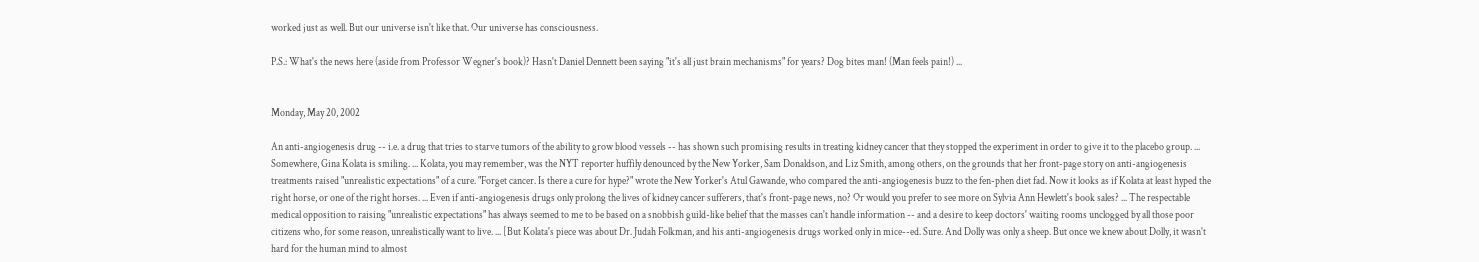worked just as well. But our universe isn't like that. Our universe has consciousness.

P.S.: What's the news here (aside from Professor Wegner's book)? Hasn't Daniel Dennett been saying "it's all just brain mechanisms" for years? Dog bites man! (Man feels pain!) ...


Monday, May 20, 2002

An anti-angiogenesis drug -- i.e. a drug that tries to starve tumors of the ability to grow blood vessels -- has shown such promising results in treating kidney cancer that they stopped the experiment in order to give it to the placebo group. ... Somewhere, Gina Kolata is smiling. ... Kolata, you may remember, was the NYT reporter huffily denounced by the New Yorker, Sam Donaldson, and Liz Smith, among others, on the grounds that her front-page story on anti-angiogenesis treatments raised "unrealistic expectations" of a cure. "Forget cancer. Is there a cure for hype?" wrote the New Yorker's Atul Gawande, who compared the anti-angiogenesis buzz to the fen-phen diet fad. Now it looks as if Kolata at least hyped the right horse, or one of the right horses. ... Even if anti-angiogenesis drugs only prolong the lives of kidney cancer sufferers, that's front-page news, no? Or would you prefer to see more on Sylvia Ann Hewlett's book sales? ... The respectable medical opposition to raising "unrealistic expectations" has always seemed to me to be based on a snobbish guild-like belief that the masses can't handle information -- and a desire to keep doctors' waiting rooms unclogged by all those poor citizens who, for some reason, unrealistically want to live. ... [But Kolata's piece was about Dr. Judah Folkman, and his anti-angiogenesis drugs worked only in mice--ed. Sure. And Dolly was only a sheep. But once we knew about Dolly, it wasn't hard for the human mind to almost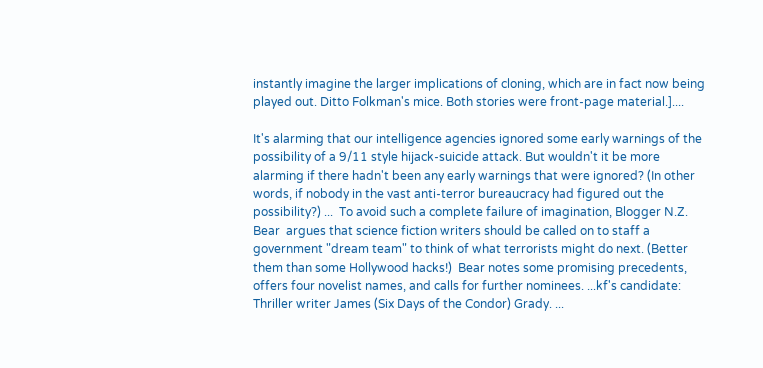instantly imagine the larger implications of cloning, which are in fact now being played out. Ditto Folkman's mice. Both stories were front-page material.]....

It's alarming that our intelligence agencies ignored some early warnings of the possibility of a 9/11 style hijack-suicide attack. But wouldn't it be more alarming if there hadn't been any early warnings that were ignored? (In other words, if nobody in the vast anti-terror bureaucracy had figured out the possibility?) ...  To avoid such a complete failure of imagination, Blogger N.Z. Bear  argues that science fiction writers should be called on to staff a government "dream team" to think of what terrorists might do next. (Better them than some Hollywood hacks!)  Bear notes some promising precedents, offers four novelist names, and calls for further nominees. ...kf's candidate: Thriller writer James (Six Days of the Condor) Grady. ...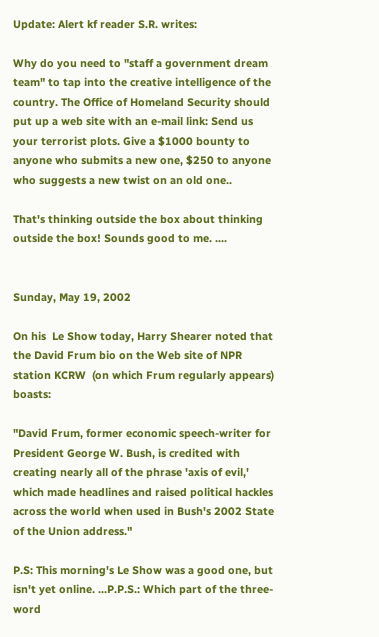Update: Alert kf reader S.R. writes:

Why do you need to "staff a government dream team" to tap into the creative intelligence of the country. The Office of Homeland Security should put up a web site with an e-mail link: Send us your terrorist plots. Give a $1000 bounty to anyone who submits a new one, $250 to anyone who suggests a new twist on an old one..

That's thinking outside the box about thinking outside the box! Sounds good to me. ....


Sunday, May 19, 2002

On his  Le Show today, Harry Shearer noted that the David Frum bio on the Web site of NPR station KCRW  (on which Frum regularly appears) boasts:

"David Frum, former economic speech-writer for President George W. Bush, is credited with creating nearly all of the phrase 'axis of evil,' which made headlines and raised political hackles across the world when used in Bush's 2002 State of the Union address."

P.S: This morning's Le Show was a good one, but isn't yet online. ...P.P.S.: Which part of the three-word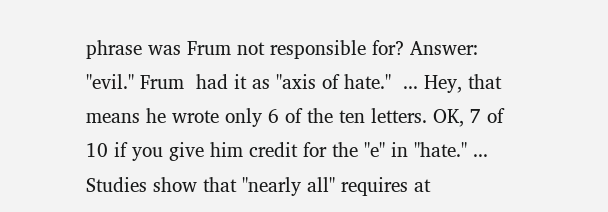phrase was Frum not responsible for? Answer: "evil." Frum  had it as "axis of hate."  ... Hey, that means he wrote only 6 of the ten letters. OK, 7 of 10 if you give him credit for the "e" in "hate." ... Studies show that "nearly all" requires at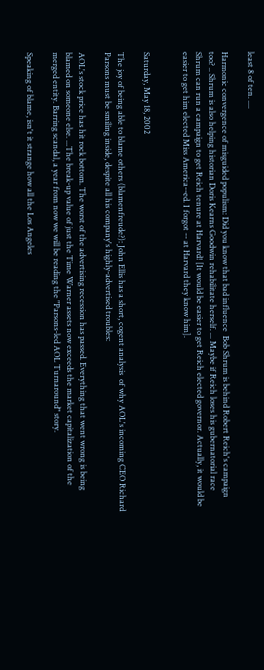least 8 of ten. ....

Harmonic convergence of misguided populism: Did you know that bad influence  Bob Shrum is behind Robert Reich's campaign  too? .. Shrum is also helping historian Doris Kearns Goodwin rehabilitate herself. ... Maybe if Reich loses his gubernatorial race Shrum can run a campaign to get Reich tenure at Harvard! [It would be easier to get Reich elected governor. Actually, it would be easier to get him elected Miss America--ed. I forgot -- at Harvard they know him].


Saturday, May 18, 2002

The joy of being able to blame others (blamenfreude?): John Ellis has a short, cogent analysis  of why AOL's incoming CEO Richard Parsons must be smiling inside, despite all his company's highly-advertised troubles:

AOL's stock price has hit rock bottom. The worst of the advertising recession has passed. Everything that went wrong is being blamed on someone else. ...The break-up value of just the Time Warner assets now exceeds the market capitalization of the merged entity. Barring scandal, a year from now we will be reading the "Parsons-led AOL Turnaround" story.

Speaking of blame, isn't it strange how all the Los Angeles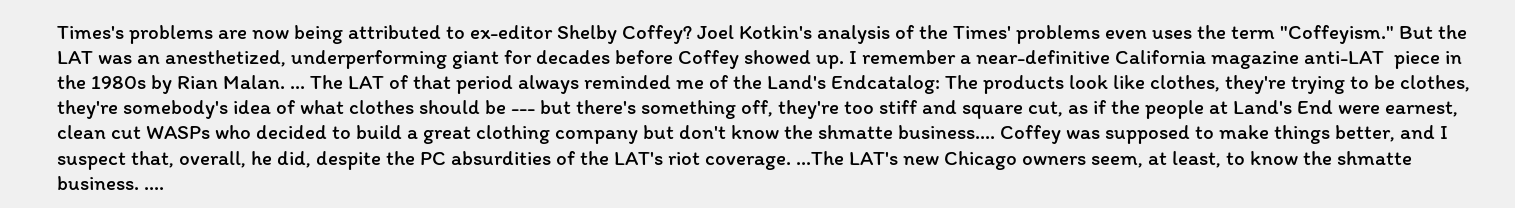Times's problems are now being attributed to ex-editor Shelby Coffey? Joel Kotkin's analysis of the Times' problems even uses the term "Coffeyism." But the LAT was an anesthetized, underperforming giant for decades before Coffey showed up. I remember a near-definitive California magazine anti-LAT  piece in the 1980s by Rian Malan. ... The LAT of that period always reminded me of the Land's Endcatalog: The products look like clothes, they're trying to be clothes, they're somebody's idea of what clothes should be --- but there's something off, they're too stiff and square cut, as if the people at Land's End were earnest, clean cut WASPs who decided to build a great clothing company but don't know the shmatte business.... Coffey was supposed to make things better, and I suspect that, overall, he did, despite the PC absurdities of the LAT's riot coverage. ...The LAT's new Chicago owners seem, at least, to know the shmatte business. ....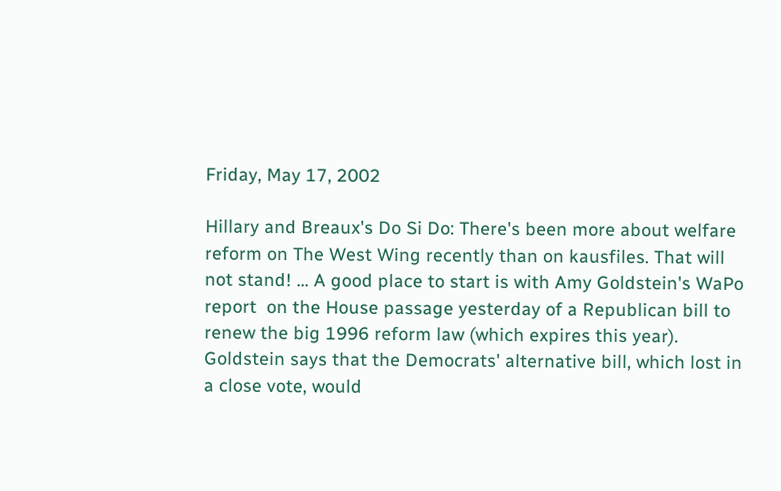Friday, May 17, 2002

Hillary and Breaux's Do Si Do: There's been more about welfare reform on The West Wing recently than on kausfiles. That will not stand! ... A good place to start is with Amy Goldstein's WaPo report  on the House passage yesterday of a Republican bill to renew the big 1996 reform law (which expires this year). Goldstein says that the Democrats' alternative bill, which lost in a close vote, would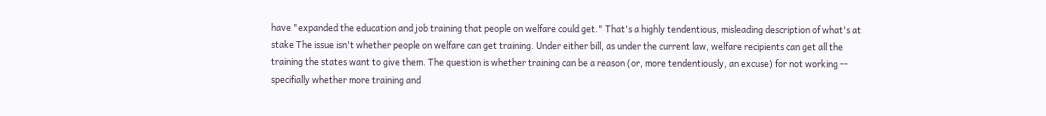have "expanded the education and job training that people on welfare could get." That's a highly tendentious, misleading description of what's at stake The issue isn't whether people on welfare can get training. Under either bill, as under the current law, welfare recipients can get all the training the states want to give them. The question is whether training can be a reason (or, more tendentiously, an excuse) for not working -- specifially whether more training and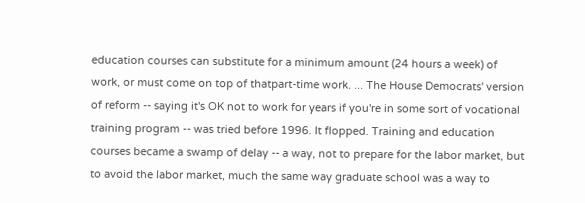education courses can substitute for a minimum amount (24 hours a week) of work, or must come on top of thatpart-time work. ... The House Democrats' version of reform -- saying it's OK not to work for years if you're in some sort of vocational training program -- was tried before 1996. It flopped. Training and education courses became a swamp of delay -- a way, not to prepare for the labor market, but to avoid the labor market, much the same way graduate school was a way to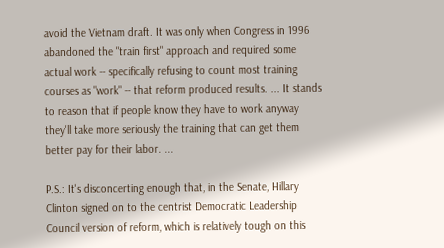avoid the Vietnam draft. It was only when Congress in 1996 abandoned the "train first" approach and required some actual work -- specifically refusing to count most training courses as "work" -- that reform produced results. ... It stands to reason that if people know they have to work anyway they'll take more seriously the training that can get them better pay for their labor. ...

P.S.: It's disconcerting enough that, in the Senate, Hillary Clinton signed on to the centrist Democratic Leadership Council version of reform, which is relatively tough on this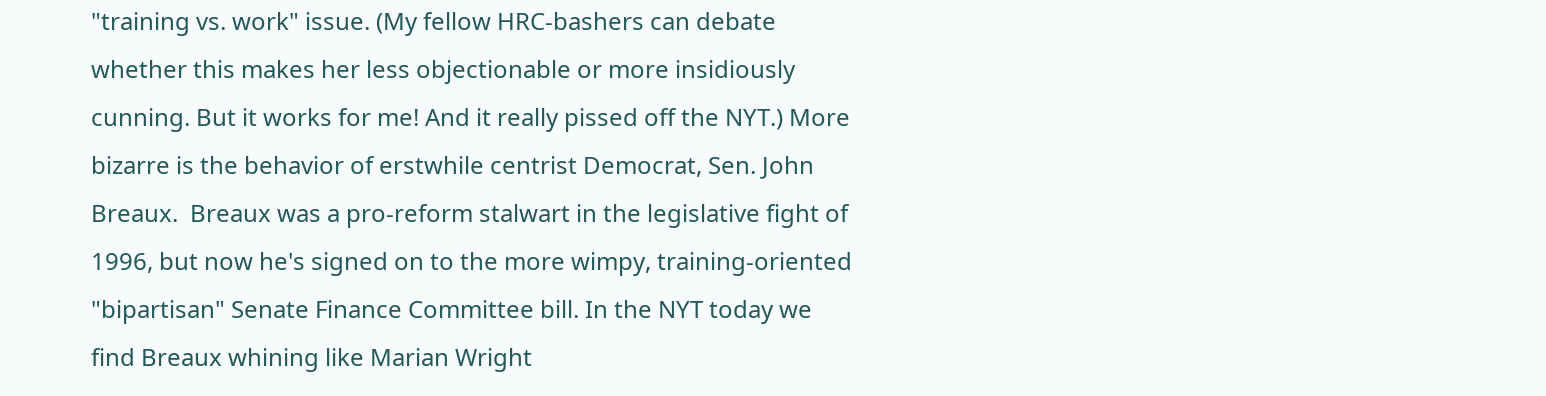"training vs. work" issue. (My fellow HRC-bashers can debate whether this makes her less objectionable or more insidiously cunning. But it works for me! And it really pissed off the NYT.) More bizarre is the behavior of erstwhile centrist Democrat, Sen. John Breaux.  Breaux was a pro-reform stalwart in the legislative fight of 1996, but now he's signed on to the more wimpy, training-oriented "bipartisan" Senate Finance Committee bill. In the NYT today we find Breaux whining like Marian Wright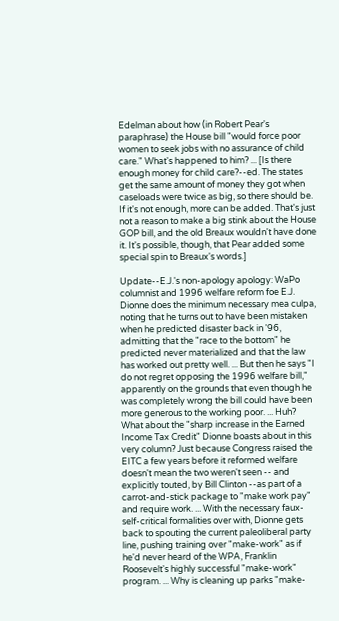Edelman about how (in Robert Pear's paraphrase) the House bill "would force poor women to seek jobs with no assurance of child care." What's happened to him? ... [Is there enough money for child care?--ed. The states get the same amount of money they got when caseloads were twice as big, so there should be. If it's not enough, more can be added. That's just not a reason to make a big stink about the House GOP bill, and the old Breaux wouldn't have done it. It's possible, though, that Pear added some special spin to Breaux's words.]

Update--E.J.'s non-apology apology: WaPo columnist and 1996 welfare reform foe E.J. Dionne does the minimum necessary mea culpa, noting that he turns out to have been mistaken  when he predicted disaster back in '96, admitting that the "race to the bottom" he predicted never materialized and that the law has worked out pretty well. ... But then he says "I do not regret opposing the 1996 welfare bill," apparently on the grounds that even though he was completely wrong the bill could have been more generous to the working poor. ... Huh? What about the "sharp increase in the Earned Income Tax Credit" Dionne boasts about in this very column? Just because Congress raised the EITC a few years before it reformed welfare doesn't mean the two weren't seen -- and explicitly touted, by Bill Clinton --as part of a carrot-and-stick package to "make work pay" and require work. ... With the necessary faux-self-critical formalities over with, Dionne gets back to spouting the current paleoliberal party line, pushing training over "make-work" as if he'd never heard of the WPA, Franklin Roosevelt's highly successful "make-work" program. ... Why is cleaning up parks "make-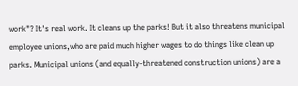work"? It's real work. It cleans up the parks! But it also threatens municipal employee unions,who are paid much higher wages to do things like clean up parks. Municipal unions (and equally-threatened construction unions) are a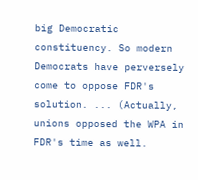big Democratic constituency. So modern Democrats have perversely come to oppose FDR's solution. ... (Actually, unions opposed the WPA in FDR's time as well.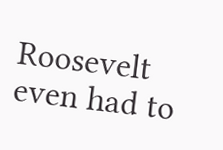Roosevelt even had to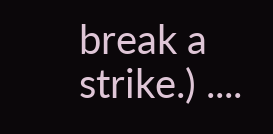break a strike.) ....